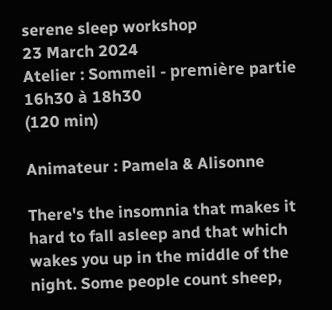serene sleep workshop
23 March 2024
Atelier : Sommeil - première partie
16h30 à 18h30
(120 min)

Animateur : Pamela & Alisonne

There's the insomnia that makes it hard to fall asleep and that which wakes you up in the middle of the night. Some people count sheep,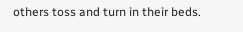others toss and turn in their beds.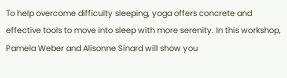To help overcome difficulty sleeping, yoga offers concrete and effective tools to move into sleep with more serenity. In this workshop, Pamela Weber and Alisonne Sinard will show you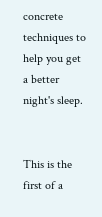concrete techniques to help you get a better night's sleep.


This is the first of a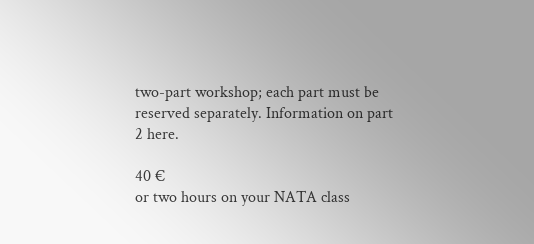two-part workshop; each part must be reserved separately. Information on part 2 here.

40 €
or two hours on your NATA class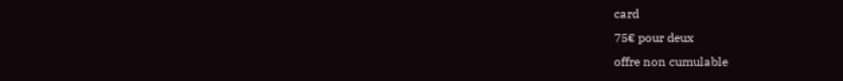card
75€ pour deux
offre non cumulable